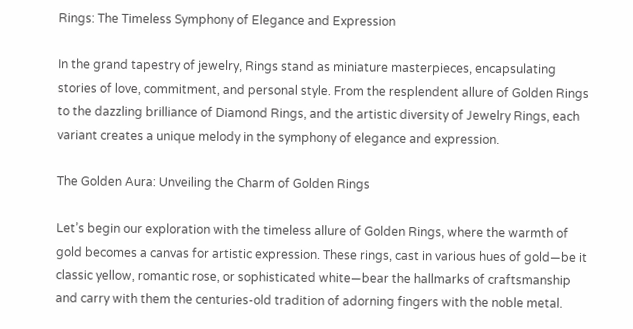Rings: The Timeless Symphony of Elegance and Expression

In the grand tapestry of jewelry, Rings stand as miniature masterpieces, encapsulating stories of love, commitment, and personal style. From the resplendent allure of Golden Rings to the dazzling brilliance of Diamond Rings, and the artistic diversity of Jewelry Rings, each variant creates a unique melody in the symphony of elegance and expression.

The Golden Aura: Unveiling the Charm of Golden Rings

Let’s begin our exploration with the timeless allure of Golden Rings, where the warmth of gold becomes a canvas for artistic expression. These rings, cast in various hues of gold—be it classic yellow, romantic rose, or sophisticated white—bear the hallmarks of craftsmanship and carry with them the centuries-old tradition of adorning fingers with the noble metal.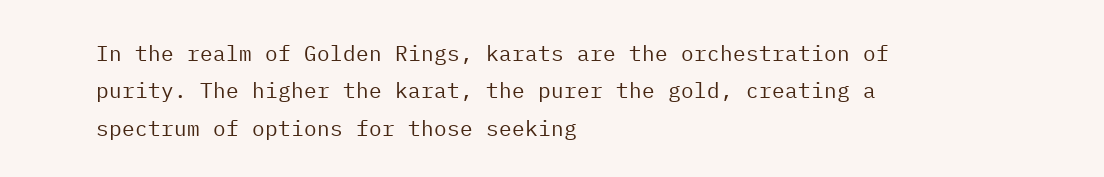In the realm of Golden Rings, karats are the orchestration of purity. The higher the karat, the purer the gold, creating a spectrum of options for those seeking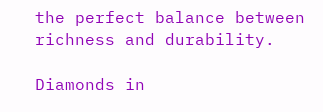the perfect balance between richness and durability.

Diamonds in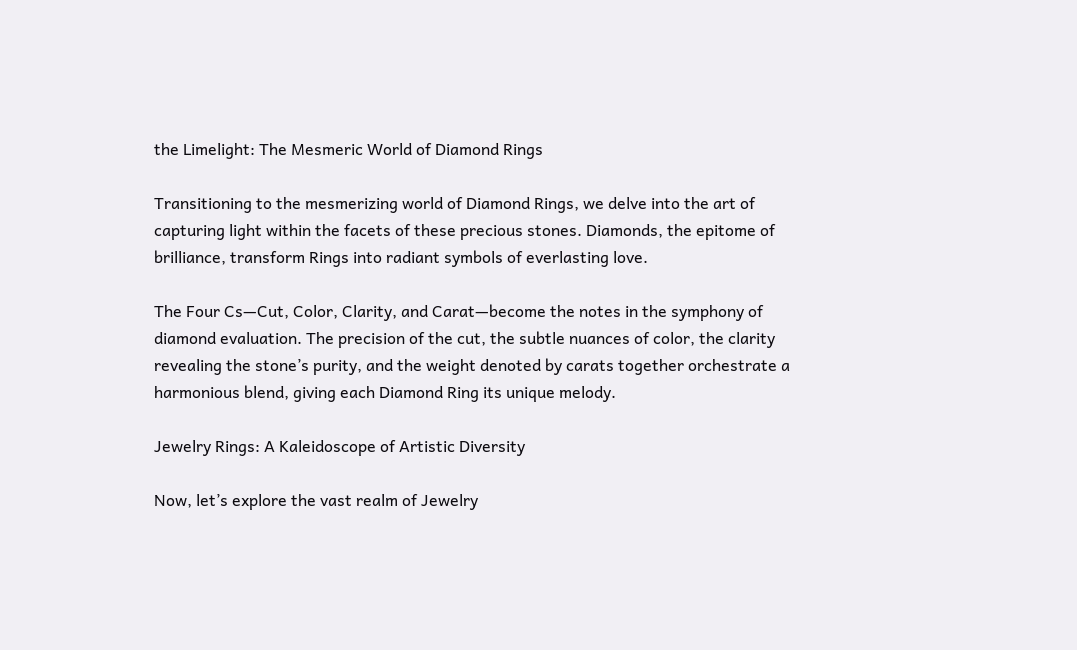the Limelight: The Mesmeric World of Diamond Rings

Transitioning to the mesmerizing world of Diamond Rings, we delve into the art of capturing light within the facets of these precious stones. Diamonds, the epitome of brilliance, transform Rings into radiant symbols of everlasting love.

The Four Cs—Cut, Color, Clarity, and Carat—become the notes in the symphony of diamond evaluation. The precision of the cut, the subtle nuances of color, the clarity revealing the stone’s purity, and the weight denoted by carats together orchestrate a harmonious blend, giving each Diamond Ring its unique melody.

Jewelry Rings: A Kaleidoscope of Artistic Diversity

Now, let’s explore the vast realm of Jewelry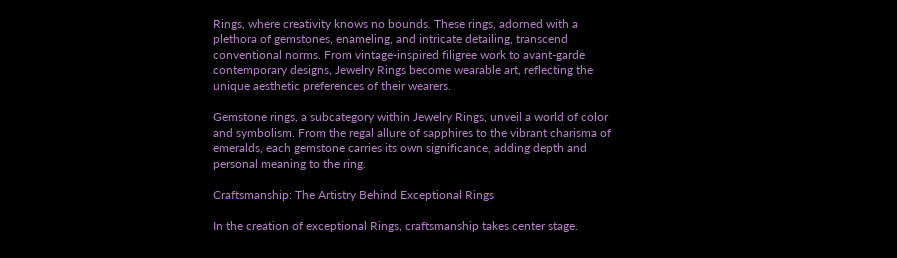Rings, where creativity knows no bounds. These rings, adorned with a plethora of gemstones, enameling, and intricate detailing, transcend conventional norms. From vintage-inspired filigree work to avant-garde contemporary designs, Jewelry Rings become wearable art, reflecting the unique aesthetic preferences of their wearers.

Gemstone rings, a subcategory within Jewelry Rings, unveil a world of color and symbolism. From the regal allure of sapphires to the vibrant charisma of emeralds, each gemstone carries its own significance, adding depth and personal meaning to the ring.

Craftsmanship: The Artistry Behind Exceptional Rings

In the creation of exceptional Rings, craftsmanship takes center stage.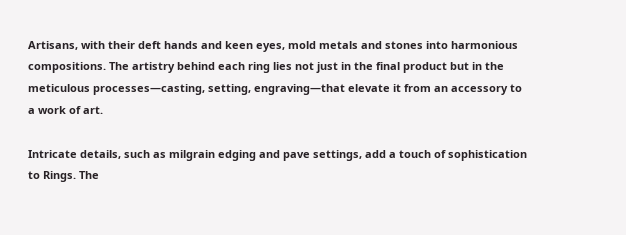Artisans, with their deft hands and keen eyes, mold metals and stones into harmonious compositions. The artistry behind each ring lies not just in the final product but in the meticulous processes—casting, setting, engraving—that elevate it from an accessory to a work of art.

Intricate details, such as milgrain edging and pave settings, add a touch of sophistication to Rings. The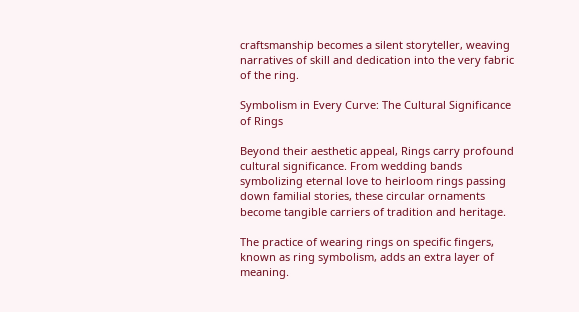craftsmanship becomes a silent storyteller, weaving narratives of skill and dedication into the very fabric of the ring.

Symbolism in Every Curve: The Cultural Significance of Rings

Beyond their aesthetic appeal, Rings carry profound cultural significance. From wedding bands symbolizing eternal love to heirloom rings passing down familial stories, these circular ornaments become tangible carriers of tradition and heritage.

The practice of wearing rings on specific fingers, known as ring symbolism, adds an extra layer of meaning.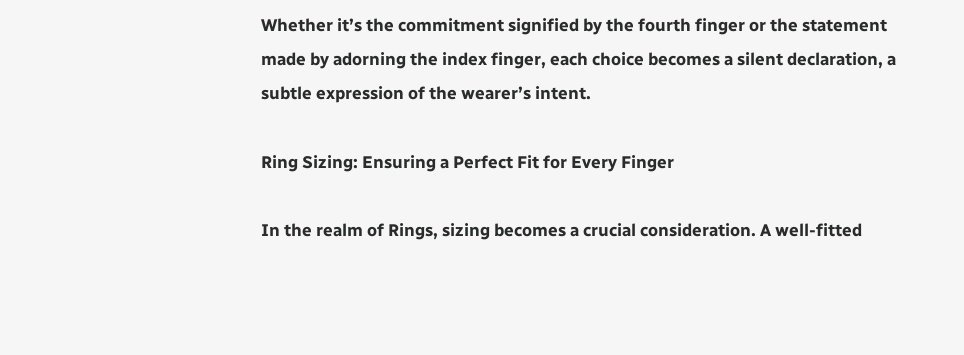Whether it’s the commitment signified by the fourth finger or the statement made by adorning the index finger, each choice becomes a silent declaration, a subtle expression of the wearer’s intent.

Ring Sizing: Ensuring a Perfect Fit for Every Finger

In the realm of Rings, sizing becomes a crucial consideration. A well-fitted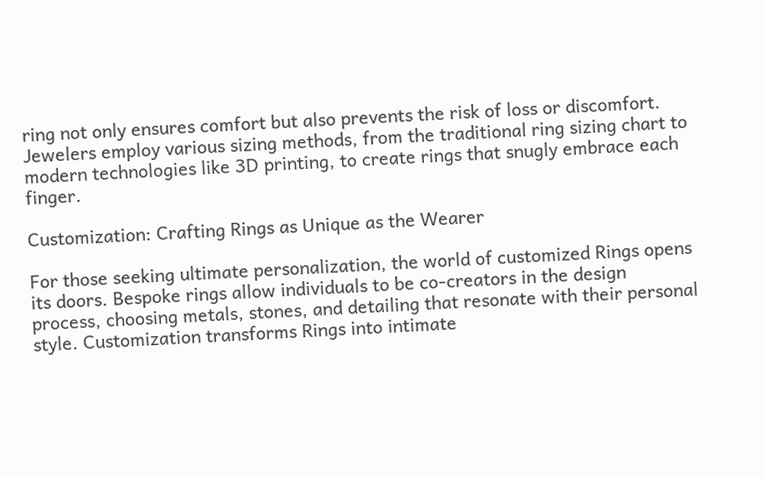ring not only ensures comfort but also prevents the risk of loss or discomfort. Jewelers employ various sizing methods, from the traditional ring sizing chart to modern technologies like 3D printing, to create rings that snugly embrace each finger.

Customization: Crafting Rings as Unique as the Wearer

For those seeking ultimate personalization, the world of customized Rings opens its doors. Bespoke rings allow individuals to be co-creators in the design process, choosing metals, stones, and detailing that resonate with their personal style. Customization transforms Rings into intimate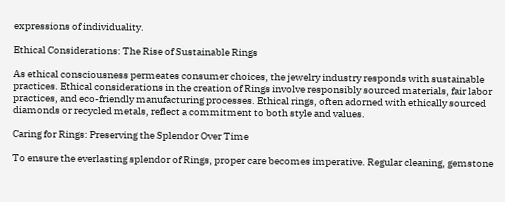expressions of individuality.

Ethical Considerations: The Rise of Sustainable Rings

As ethical consciousness permeates consumer choices, the jewelry industry responds with sustainable practices. Ethical considerations in the creation of Rings involve responsibly sourced materials, fair labor practices, and eco-friendly manufacturing processes. Ethical rings, often adorned with ethically sourced diamonds or recycled metals, reflect a commitment to both style and values.

Caring for Rings: Preserving the Splendor Over Time

To ensure the everlasting splendor of Rings, proper care becomes imperative. Regular cleaning, gemstone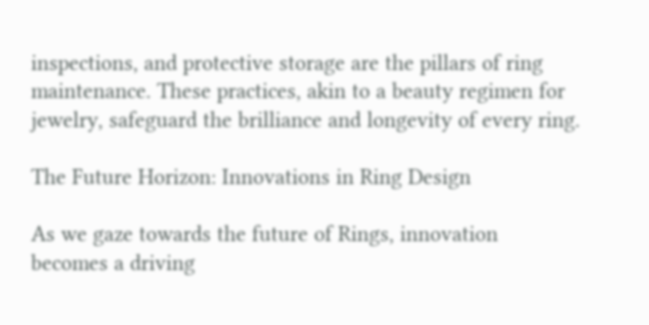inspections, and protective storage are the pillars of ring maintenance. These practices, akin to a beauty regimen for jewelry, safeguard the brilliance and longevity of every ring.

The Future Horizon: Innovations in Ring Design

As we gaze towards the future of Rings, innovation becomes a driving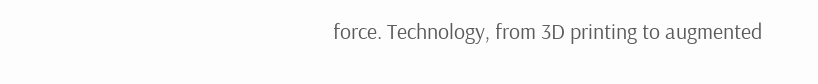force. Technology, from 3D printing to augmented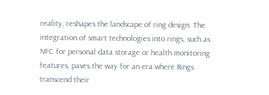reality, reshapes the landscape of ring design. The integration of smart technologies into rings, such as NFC for personal data storage or health monitoring features, paves the way for an era where Rings transcend their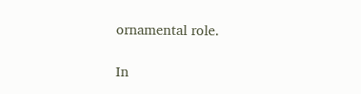ornamental role.

In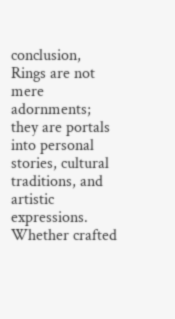conclusion, Rings are not mere adornments; they are portals into personal stories, cultural traditions, and artistic expressions. Whether crafted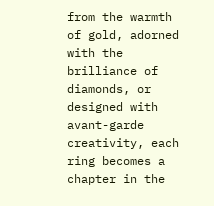from the warmth of gold, adorned with the brilliance of diamonds, or designed with avant-garde creativity, each ring becomes a chapter in the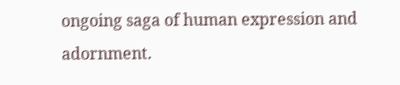ongoing saga of human expression and adornment.